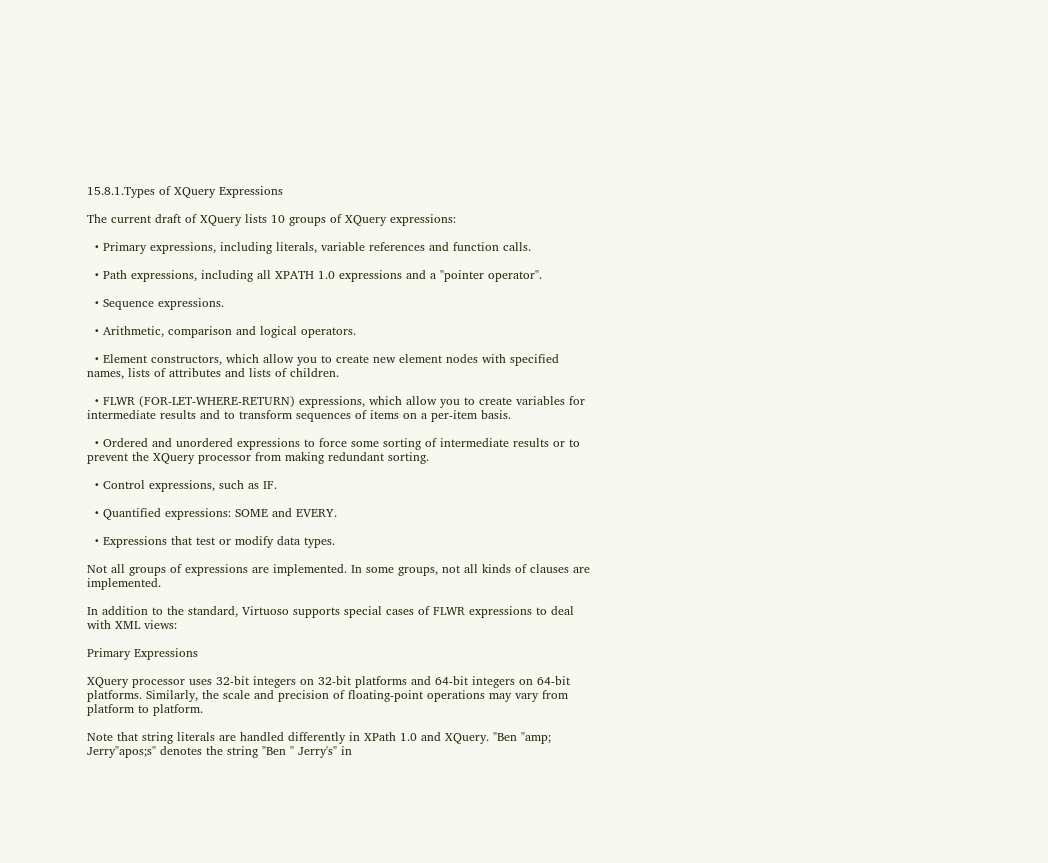15.8.1.Types of XQuery Expressions

The current draft of XQuery lists 10 groups of XQuery expressions:

  • Primary expressions, including literals, variable references and function calls.

  • Path expressions, including all XPATH 1.0 expressions and a "pointer operator".

  • Sequence expressions.

  • Arithmetic, comparison and logical operators.

  • Element constructors, which allow you to create new element nodes with specified names, lists of attributes and lists of children.

  • FLWR (FOR-LET-WHERE-RETURN) expressions, which allow you to create variables for intermediate results and to transform sequences of items on a per-item basis.

  • Ordered and unordered expressions to force some sorting of intermediate results or to prevent the XQuery processor from making redundant sorting.

  • Control expressions, such as IF.

  • Quantified expressions: SOME and EVERY.

  • Expressions that test or modify data types.

Not all groups of expressions are implemented. In some groups, not all kinds of clauses are implemented.

In addition to the standard, Virtuoso supports special cases of FLWR expressions to deal with XML views:

Primary Expressions

XQuery processor uses 32-bit integers on 32-bit platforms and 64-bit integers on 64-bit platforms. Similarly, the scale and precision of floating-point operations may vary from platform to platform.

Note that string literals are handled differently in XPath 1.0 and XQuery. "Ben "amp; Jerry"apos;s" denotes the string "Ben " Jerry's" in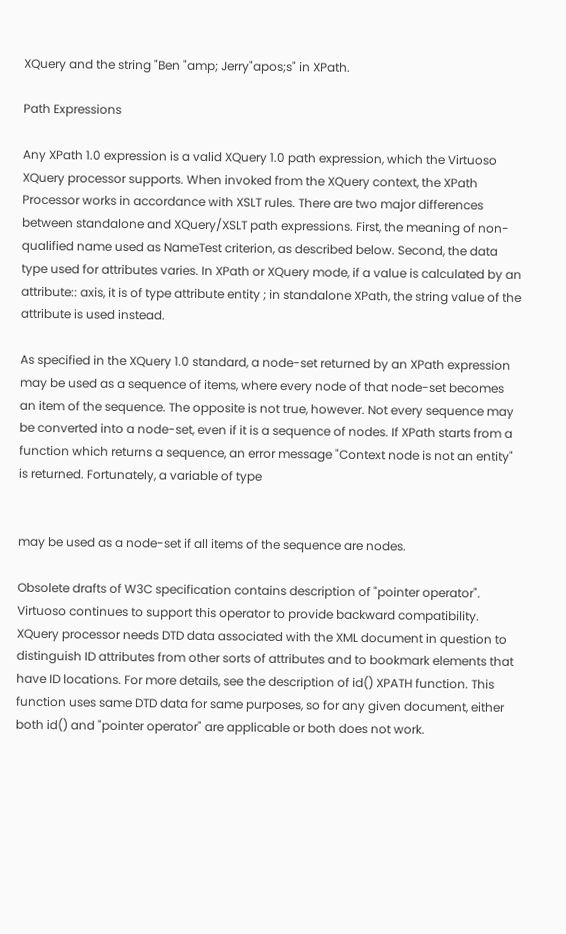XQuery and the string "Ben "amp; Jerry"apos;s" in XPath.

Path Expressions

Any XPath 1.0 expression is a valid XQuery 1.0 path expression, which the Virtuoso XQuery processor supports. When invoked from the XQuery context, the XPath Processor works in accordance with XSLT rules. There are two major differences between standalone and XQuery/XSLT path expressions. First, the meaning of non-qualified name used as NameTest criterion, as described below. Second, the data type used for attributes varies. In XPath or XQuery mode, if a value is calculated by an attribute:: axis, it is of type attribute entity ; in standalone XPath, the string value of the attribute is used instead.

As specified in the XQuery 1.0 standard, a node-set returned by an XPath expression may be used as a sequence of items, where every node of that node-set becomes an item of the sequence. The opposite is not true, however. Not every sequence may be converted into a node-set, even if it is a sequence of nodes. If XPath starts from a function which returns a sequence, an error message "Context node is not an entity" is returned. Fortunately, a variable of type


may be used as a node-set if all items of the sequence are nodes.

Obsolete drafts of W3C specification contains description of "pointer operator". Virtuoso continues to support this operator to provide backward compatibility. XQuery processor needs DTD data associated with the XML document in question to distinguish ID attributes from other sorts of attributes and to bookmark elements that have ID locations. For more details, see the description of id() XPATH function. This function uses same DTD data for same purposes, so for any given document, either both id() and "pointer operator" are applicable or both does not work.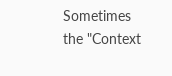Sometimes the "Context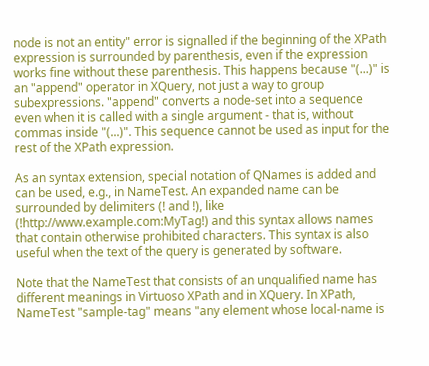node is not an entity" error is signalled if the beginning of the XPath expression is surrounded by parenthesis, even if the expression works fine without these parenthesis. This happens because "(...)" is an "append" operator in XQuery, not just a way to group subexpressions. "append" converts a node-set into a sequence even when it is called with a single argument - that is, without commas inside "(...)". This sequence cannot be used as input for the rest of the XPath expression.

As an syntax extension, special notation of QNames is added and can be used, e.g., in NameTest. An expanded name can be surrounded by delimiters (! and !), like (!http://www.example.com:MyTag!) and this syntax allows names that contain otherwise prohibited characters. This syntax is also useful when the text of the query is generated by software.

Note that the NameTest that consists of an unqualified name has different meanings in Virtuoso XPath and in XQuery. In XPath, NameTest "sample-tag" means "any element whose local-name is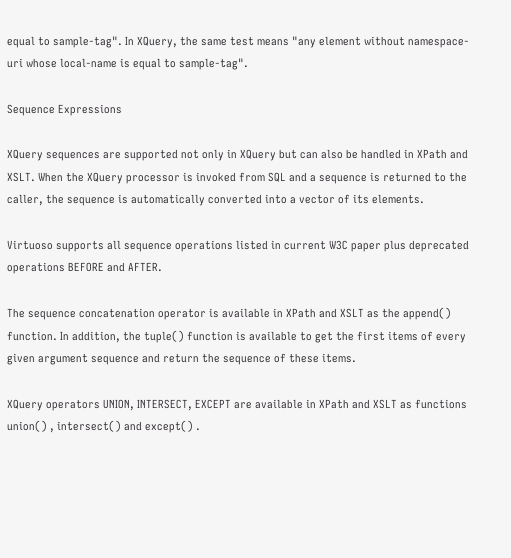equal to sample-tag". In XQuery, the same test means "any element without namespace-uri whose local-name is equal to sample-tag".

Sequence Expressions

XQuery sequences are supported not only in XQuery but can also be handled in XPath and XSLT. When the XQuery processor is invoked from SQL and a sequence is returned to the caller, the sequence is automatically converted into a vector of its elements.

Virtuoso supports all sequence operations listed in current W3C paper plus deprecated operations BEFORE and AFTER.

The sequence concatenation operator is available in XPath and XSLT as the append() function. In addition, the tuple() function is available to get the first items of every given argument sequence and return the sequence of these items.

XQuery operators UNION, INTERSECT, EXCEPT are available in XPath and XSLT as functions union() , intersect() and except() .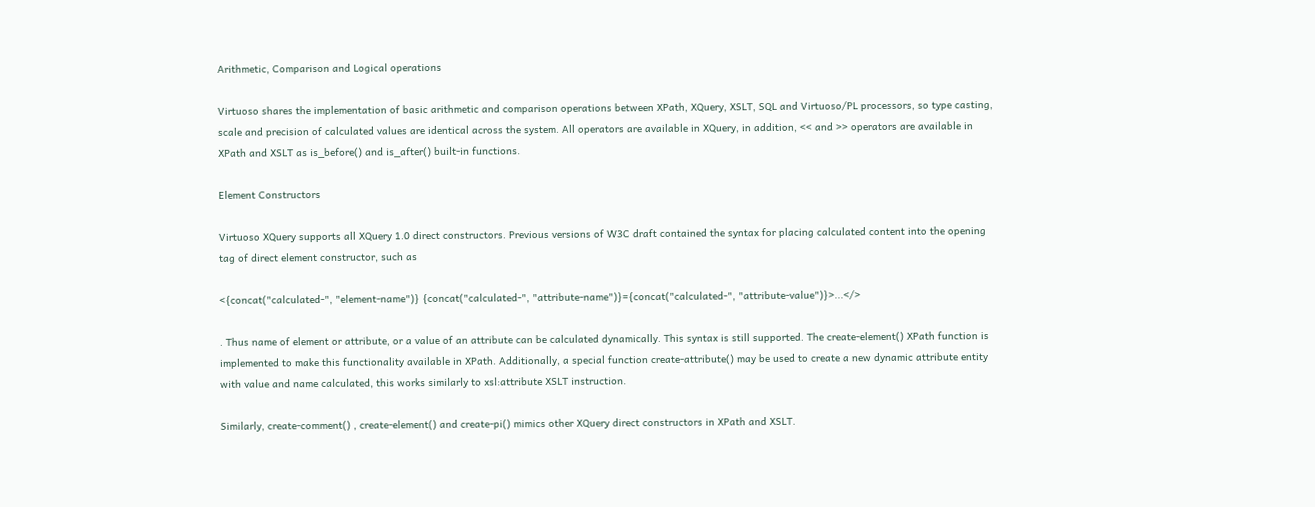Arithmetic, Comparison and Logical operations

Virtuoso shares the implementation of basic arithmetic and comparison operations between XPath, XQuery, XSLT, SQL and Virtuoso/PL processors, so type casting, scale and precision of calculated values are identical across the system. All operators are available in XQuery, in addition, << and >> operators are available in XPath and XSLT as is_before() and is_after() built-in functions.

Element Constructors

Virtuoso XQuery supports all XQuery 1.0 direct constructors. Previous versions of W3C draft contained the syntax for placing calculated content into the opening tag of direct element constructor, such as

<{concat("calculated-", "element-name")} {concat("calculated-", "attribute-name")}={concat("calculated-", "attribute-value")}>...</>

. Thus name of element or attribute, or a value of an attribute can be calculated dynamically. This syntax is still supported. The create-element() XPath function is implemented to make this functionality available in XPath. Additionally, a special function create-attribute() may be used to create a new dynamic attribute entity with value and name calculated, this works similarly to xsl:attribute XSLT instruction.

Similarly, create-comment() , create-element() and create-pi() mimics other XQuery direct constructors in XPath and XSLT.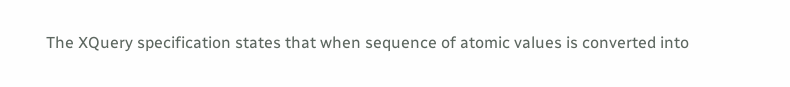The XQuery specification states that when sequence of atomic values is converted into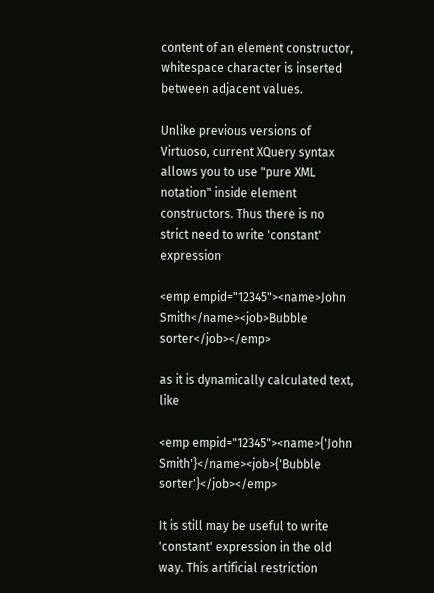content of an element constructor, whitespace character is inserted between adjacent values.

Unlike previous versions of Virtuoso, current XQuery syntax allows you to use "pure XML notation" inside element constructors. Thus there is no strict need to write 'constant' expression

<emp empid="12345"><name>John Smith</name><job>Bubble sorter</job></emp>

as it is dynamically calculated text, like

<emp empid="12345"><name>{'John Smith'}</name><job>{'Bubble sorter'}</job></emp>

It is still may be useful to write 'constant' expression in the old way. This artificial restriction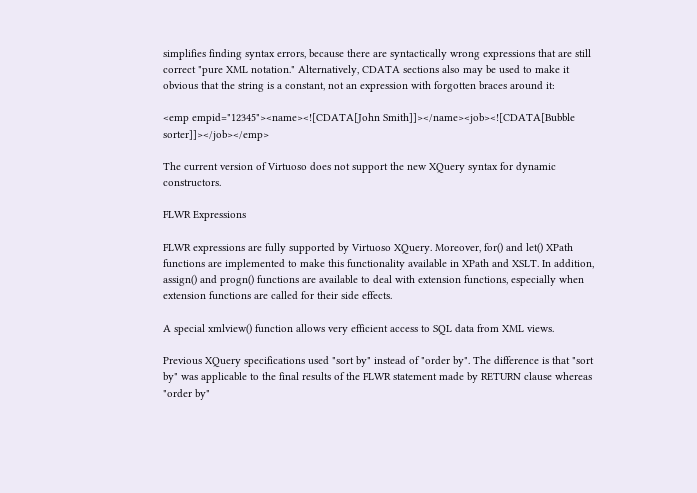simplifies finding syntax errors, because there are syntactically wrong expressions that are still correct "pure XML notation." Alternatively, CDATA sections also may be used to make it obvious that the string is a constant, not an expression with forgotten braces around it:

<emp empid="12345"><name><![CDATA[John Smith]]></name><job><![CDATA[Bubble sorter]]></job></emp>

The current version of Virtuoso does not support the new XQuery syntax for dynamic constructors.

FLWR Expressions

FLWR expressions are fully supported by Virtuoso XQuery. Moreover, for() and let() XPath functions are implemented to make this functionality available in XPath and XSLT. In addition, assign() and progn() functions are available to deal with extension functions, especially when extension functions are called for their side effects.

A special xmlview() function allows very efficient access to SQL data from XML views.

Previous XQuery specifications used "sort by" instead of "order by". The difference is that "sort by" was applicable to the final results of the FLWR statement made by RETURN clause whereas "order by"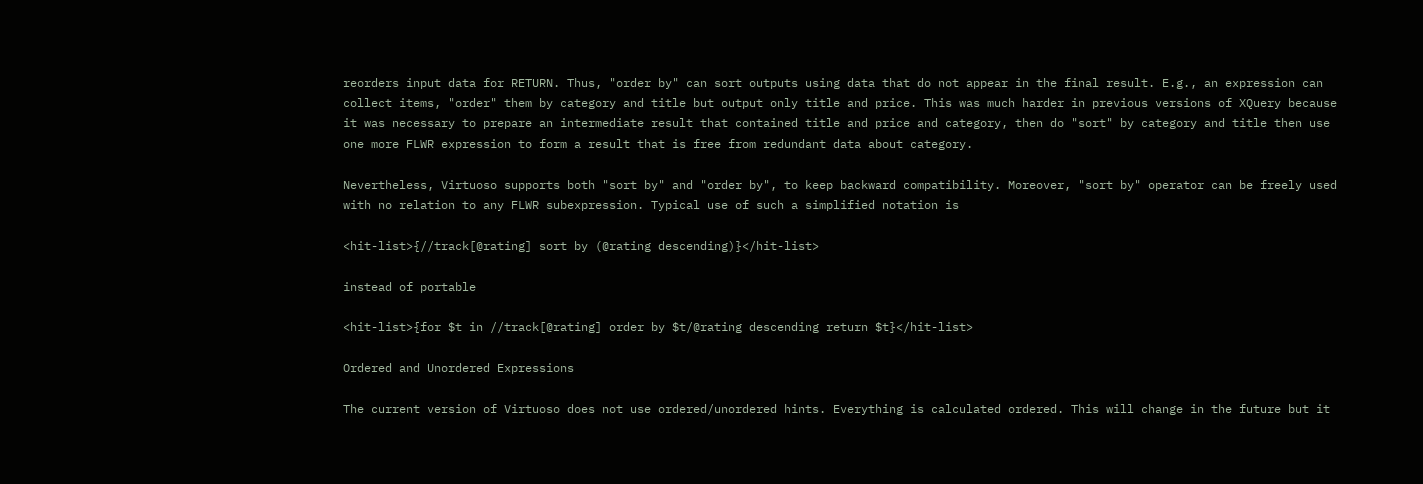reorders input data for RETURN. Thus, "order by" can sort outputs using data that do not appear in the final result. E.g., an expression can collect items, "order" them by category and title but output only title and price. This was much harder in previous versions of XQuery because it was necessary to prepare an intermediate result that contained title and price and category, then do "sort" by category and title then use one more FLWR expression to form a result that is free from redundant data about category.

Nevertheless, Virtuoso supports both "sort by" and "order by", to keep backward compatibility. Moreover, "sort by" operator can be freely used with no relation to any FLWR subexpression. Typical use of such a simplified notation is

<hit-list>{//track[@rating] sort by (@rating descending)}</hit-list>

instead of portable

<hit-list>{for $t in //track[@rating] order by $t/@rating descending return $t}</hit-list>

Ordered and Unordered Expressions

The current version of Virtuoso does not use ordered/unordered hints. Everything is calculated ordered. This will change in the future but it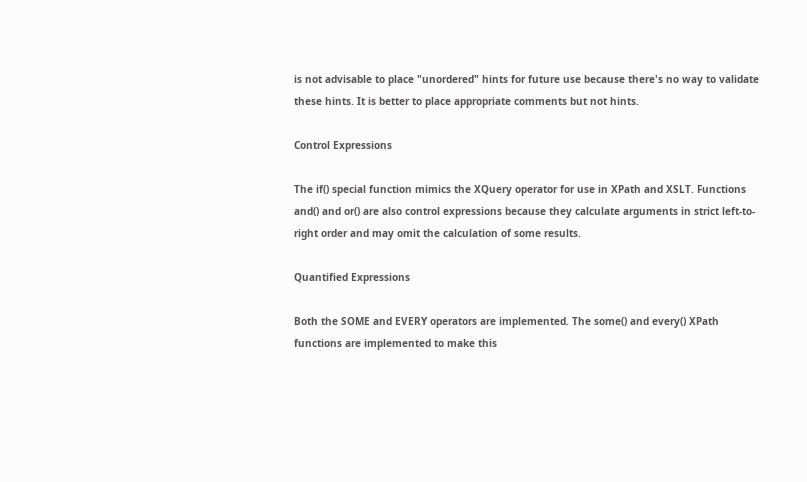is not advisable to place "unordered" hints for future use because there's no way to validate these hints. It is better to place appropriate comments but not hints.

Control Expressions

The if() special function mimics the XQuery operator for use in XPath and XSLT. Functions and() and or() are also control expressions because they calculate arguments in strict left-to-right order and may omit the calculation of some results.

Quantified Expressions

Both the SOME and EVERY operators are implemented. The some() and every() XPath functions are implemented to make this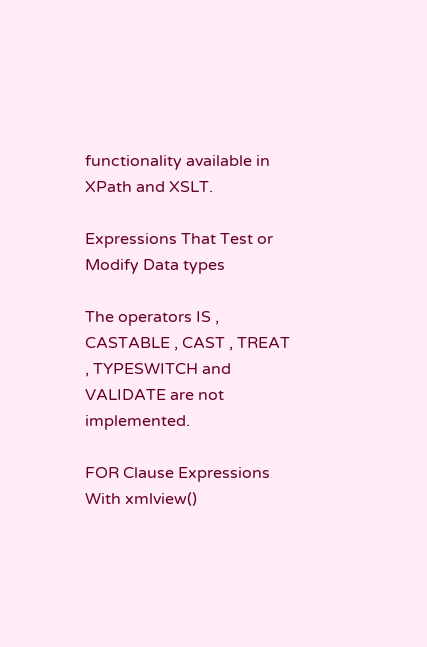functionality available in XPath and XSLT.

Expressions That Test or Modify Data types

The operators IS , CASTABLE , CAST , TREAT , TYPESWITCH and VALIDATE are not implemented.

FOR Clause Expressions With xmlview()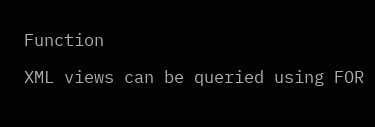Function

XML views can be queried using FOR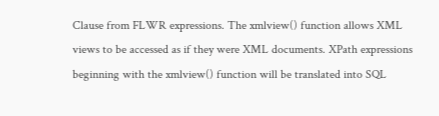Clause from FLWR expressions. The xmlview() function allows XML views to be accessed as if they were XML documents. XPath expressions beginning with the xmlview() function will be translated into SQL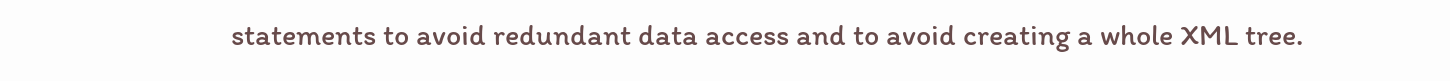statements to avoid redundant data access and to avoid creating a whole XML tree.